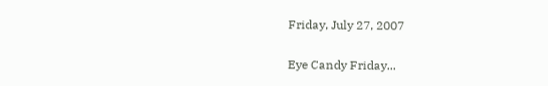Friday, July 27, 2007

Eye Candy Friday...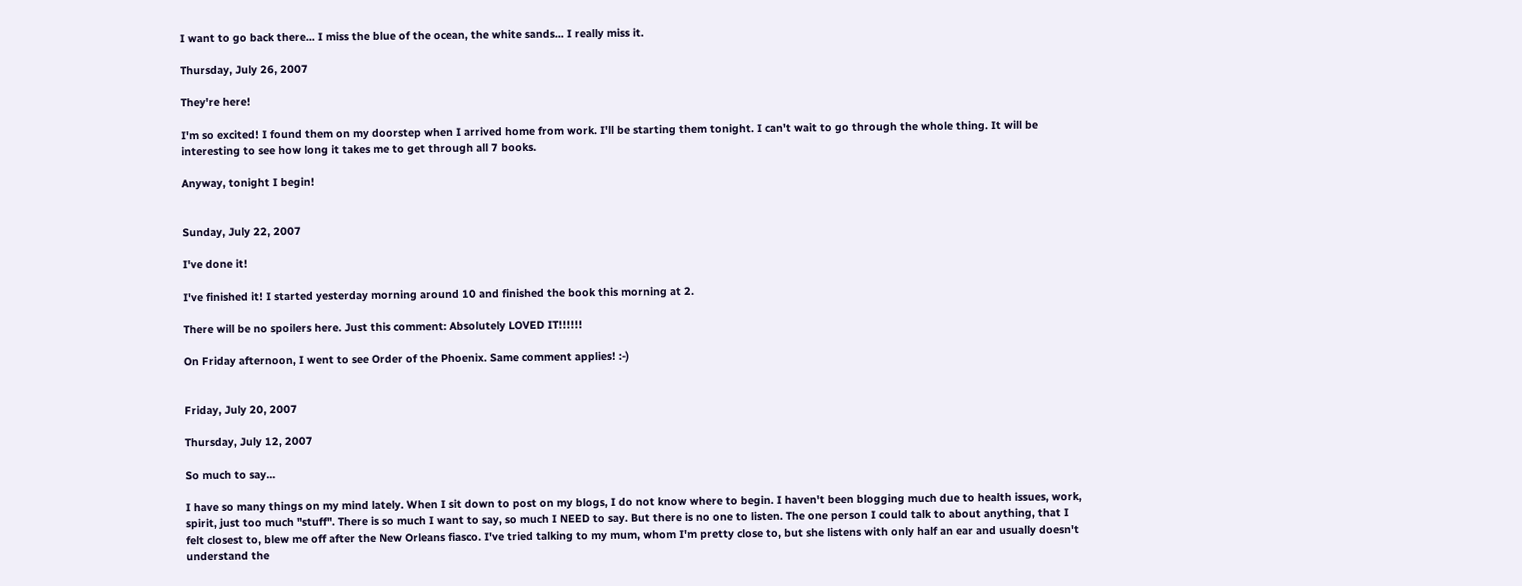I want to go back there... I miss the blue of the ocean, the white sands... I really miss it.

Thursday, July 26, 2007

They're here!

I'm so excited! I found them on my doorstep when I arrived home from work. I'll be starting them tonight. I can't wait to go through the whole thing. It will be interesting to see how long it takes me to get through all 7 books.

Anyway, tonight I begin!


Sunday, July 22, 2007

I've done it!

I've finished it! I started yesterday morning around 10 and finished the book this morning at 2.

There will be no spoilers here. Just this comment: Absolutely LOVED IT!!!!!!

On Friday afternoon, I went to see Order of the Phoenix. Same comment applies! :-)


Friday, July 20, 2007

Thursday, July 12, 2007

So much to say...

I have so many things on my mind lately. When I sit down to post on my blogs, I do not know where to begin. I haven't been blogging much due to health issues, work, spirit, just too much "stuff". There is so much I want to say, so much I NEED to say. But there is no one to listen. The one person I could talk to about anything, that I felt closest to, blew me off after the New Orleans fiasco. I've tried talking to my mum, whom I'm pretty close to, but she listens with only half an ear and usually doesn't understand the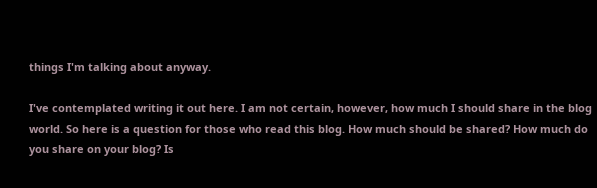things I'm talking about anyway.

I've contemplated writing it out here. I am not certain, however, how much I should share in the blog world. So here is a question for those who read this blog. How much should be shared? How much do you share on your blog? Is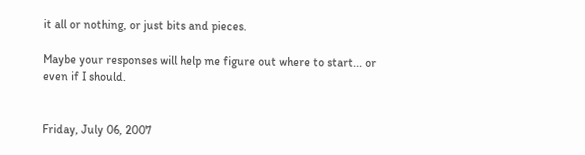it all or nothing, or just bits and pieces.

Maybe your responses will help me figure out where to start... or even if I should.


Friday, July 06, 2007